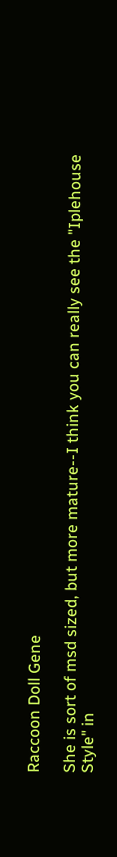Raccoon Doll Gene

She is sort of msd sized, but more mature--I think you can really see the "Iplehouse Style" in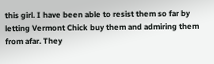this girl. I have been able to resist them so far by letting Vermont Chick buy them and admiring them from afar. They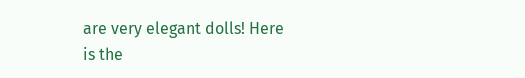are very elegant dolls! Here is the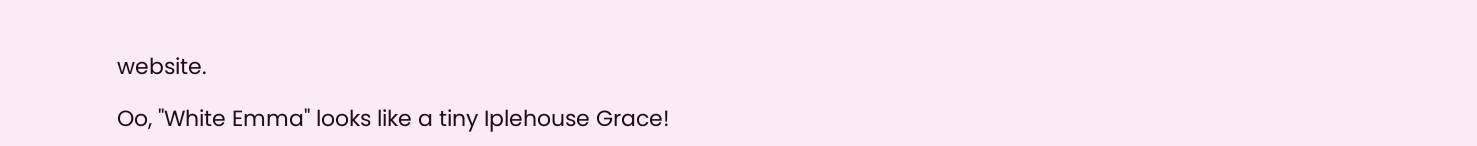website.

Oo, "White Emma" looks like a tiny Iplehouse Grace!